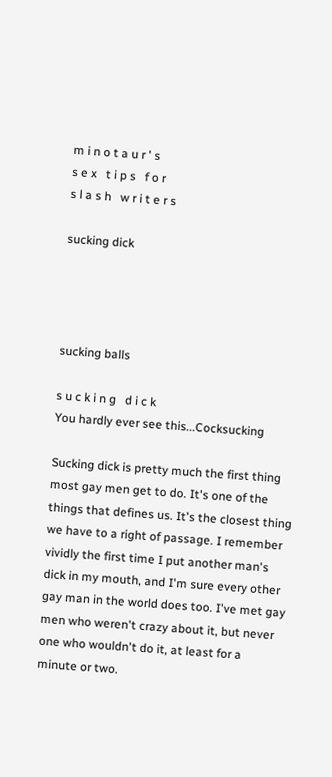m i n o t a u r ' s
s e x   t i p s   f o r
s l a s h   w r i t e r s

sucking dick




sucking balls

s u c k i n g   d i c k
You hardly ever see this...Cocksucking

Sucking dick is pretty much the first thing most gay men get to do. It's one of the things that defines us. It's the closest thing we have to a right of passage. I remember vividly the first time I put another man's dick in my mouth, and I'm sure every other gay man in the world does too. I've met gay men who weren't crazy about it, but never one who wouldn't do it, at least for a minute or two.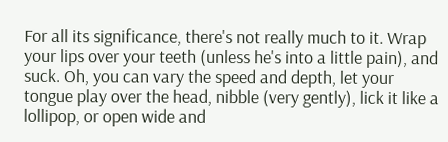For all its significance, there's not really much to it. Wrap your lips over your teeth (unless he's into a little pain), and suck. Oh, you can vary the speed and depth, let your tongue play over the head, nibble (very gently), lick it like a lollipop, or open wide and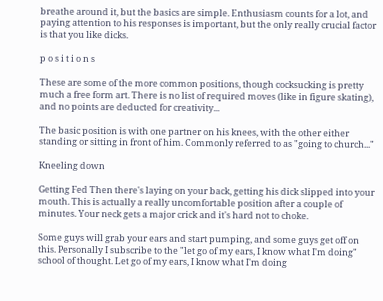breathe around it, but the basics are simple. Enthusiasm counts for a lot, and paying attention to his responses is important, but the only really crucial factor is that you like dicks.

p o s i t i o n s

These are some of the more common positions, though cocksucking is pretty much a free form art. There is no list of required moves (like in figure skating), and no points are deducted for creativity...

The basic position is with one partner on his knees, with the other either standing or sitting in front of him. Commonly referred to as "going to church..."

Kneeling down

Getting Fed Then there's laying on your back, getting his dick slipped into your mouth. This is actually a really uncomfortable position after a couple of minutes. Your neck gets a major crick and it's hard not to choke.

Some guys will grab your ears and start pumping, and some guys get off on this. Personally I subscribe to the "let go of my ears, I know what I'm doing" school of thought. Let go of my ears, I know what I'm doing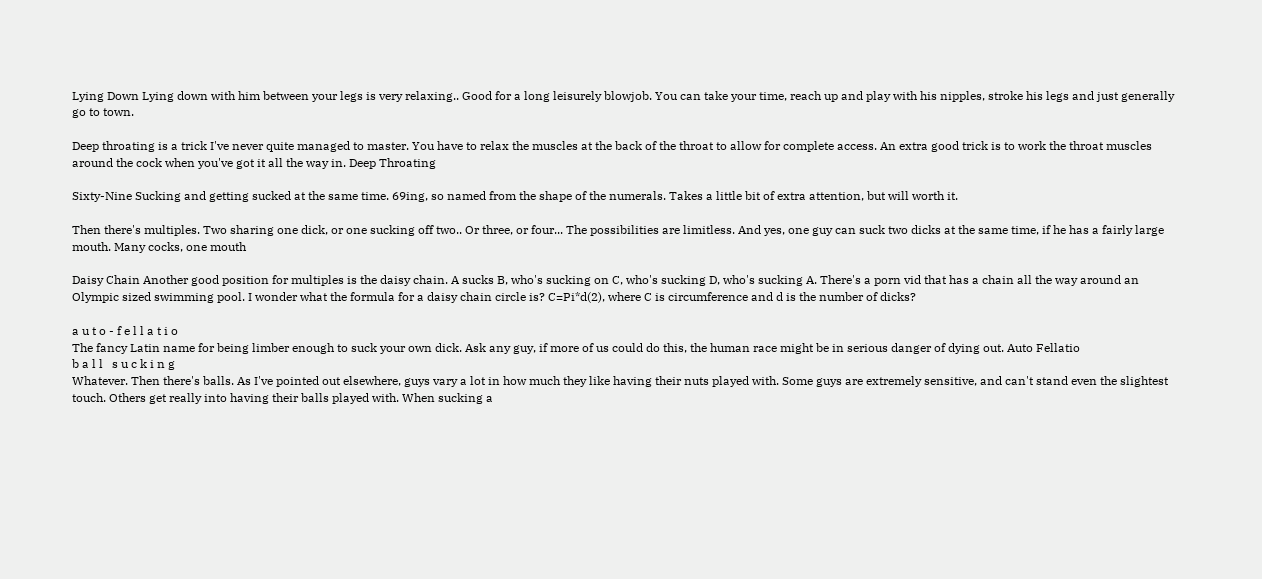Lying Down Lying down with him between your legs is very relaxing.. Good for a long leisurely blowjob. You can take your time, reach up and play with his nipples, stroke his legs and just generally go to town.

Deep throating is a trick I've never quite managed to master. You have to relax the muscles at the back of the throat to allow for complete access. An extra good trick is to work the throat muscles around the cock when you've got it all the way in. Deep Throating

Sixty-Nine Sucking and getting sucked at the same time. 69ing, so named from the shape of the numerals. Takes a little bit of extra attention, but will worth it.

Then there's multiples. Two sharing one dick, or one sucking off two.. Or three, or four... The possibilities are limitless. And yes, one guy can suck two dicks at the same time, if he has a fairly large mouth. Many cocks, one mouth

Daisy Chain Another good position for multiples is the daisy chain. A sucks B, who's sucking on C, who's sucking D, who's sucking A. There's a porn vid that has a chain all the way around an Olympic sized swimming pool. I wonder what the formula for a daisy chain circle is? C=Pi*d(2), where C is circumference and d is the number of dicks?

a u t o - f e l l a t i o
The fancy Latin name for being limber enough to suck your own dick. Ask any guy, if more of us could do this, the human race might be in serious danger of dying out. Auto Fellatio
b a l l   s u c k i n g
Whatever. Then there's balls. As I've pointed out elsewhere, guys vary a lot in how much they like having their nuts played with. Some guys are extremely sensitive, and can't stand even the slightest touch. Others get really into having their balls played with. When sucking a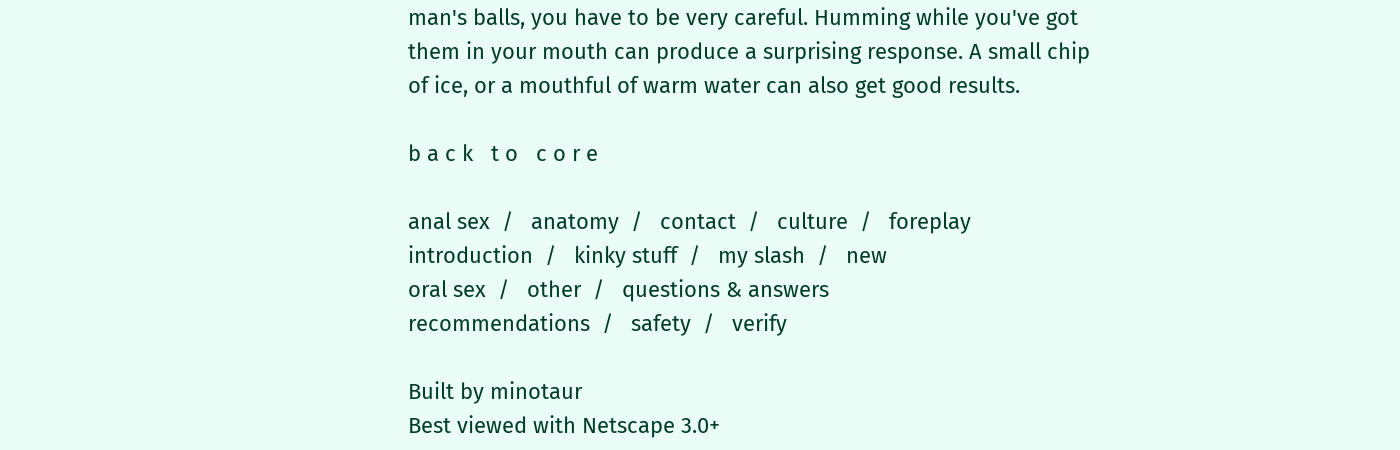man's balls, you have to be very careful. Humming while you've got them in your mouth can produce a surprising response. A small chip of ice, or a mouthful of warm water can also get good results.

b a c k   t o   c o r e

anal sex  /   anatomy  /   contact  /   culture  /   foreplay
introduction  /   kinky stuff  /   my slash  /   new
oral sex  /   other  /   questions & answers
recommendations  /   safety  /   verify

Built by minotaur
Best viewed with Netscape 3.0+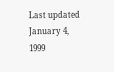Last updated January 4, 1999